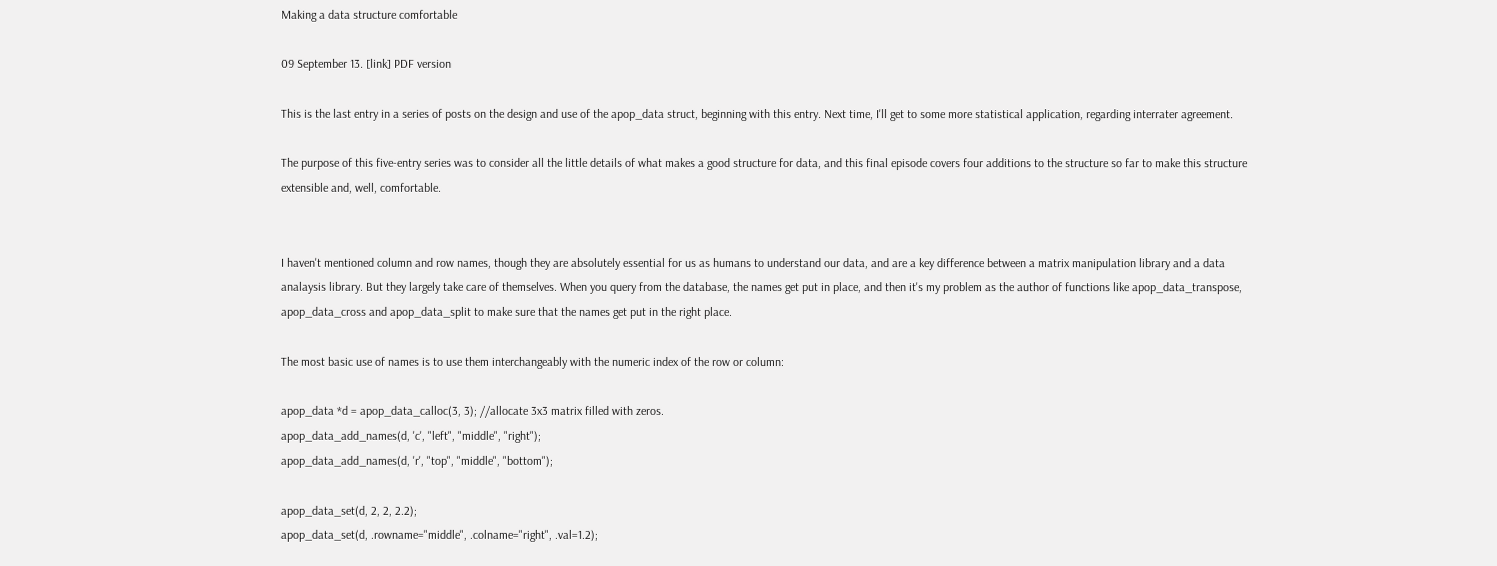Making a data structure comfortable

09 September 13. [link] PDF version

This is the last entry in a series of posts on the design and use of the apop_data struct, beginning with this entry. Next time, I'll get to some more statistical application, regarding interrater agreement.

The purpose of this five-entry series was to consider all the little details of what makes a good structure for data, and this final episode covers four additions to the structure so far to make this structure extensible and, well, comfortable.


I haven't mentioned column and row names, though they are absolutely essential for us as humans to understand our data, and are a key difference between a matrix manipulation library and a data analaysis library. But they largely take care of themselves. When you query from the database, the names get put in place, and then it's my problem as the author of functions like apop_data_transpose, apop_data_cross and apop_data_split to make sure that the names get put in the right place.

The most basic use of names is to use them interchangeably with the numeric index of the row or column:

apop_data *d = apop_data_calloc(3, 3); //allocate 3x3 matrix filled with zeros.
apop_data_add_names(d, 'c', "left", "middle", "right");
apop_data_add_names(d, 'r', "top", "middle", "bottom");

apop_data_set(d, 2, 2, 2.2);
apop_data_set(d, .rowname="middle", .colname="right", .val=1.2);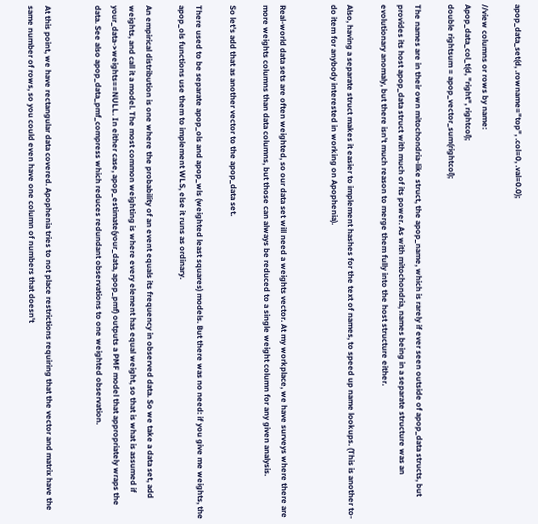apop_data_set(d, .rowname="top", .col=0, .val=0.0);

//view columns or rows by name:
Apop_data_col_t(d, "right", rightcol);
double rightsum = apop_vector_sum(rightcol);

The names are in their own mitochondria-like struct, the apop_name, which is rarely if ever seen outside of apop_data structs, but provides its host apop_data struct with much of its power. As with mitochondria, names being in a separate structure was an evolutionary anomaly, but there isn't much reason to merge them fully into the host structure either.

Also, having a separate struct makes it easier to implement hashes for the text of names, to speed up name lookups. (This is another to-do item for anybody interested in working on Apophenia).


Real-world data sets are often weighted, so our data set will need a weights vector. At my workplace, we have surveys where there are more weights columns than data columns, but those can always be reduced to a single weight column for any given analysis.

So let's add that as another vector to the apop_data set.

There used to be separate apop_ols and apop_wls (weighted least squares) models. But there was no need: if you give me weights, the apop_ols functions use them to implement WLS, else it runs as ordinary.

An empirical distribution is one where the probability of an event equals its frequency in observed data. So we take a data set, add weights, and call it a model. The most common weighting is where every element has equal weight, so that is what is assumed if your_data->weights==NULL. In either case, apop_estimate(your_data, apop_pmf) outputs a PMF model that appropriately wraps the data. See also apop_data_pmf_compress which reduces redundant observations to one weighted observation.


At this point, we have rectangular data covered. Apophenia tries to not place restrictions requiring that the vector and matrix have the same number of rows, so you could even have one column of numbers that doesn't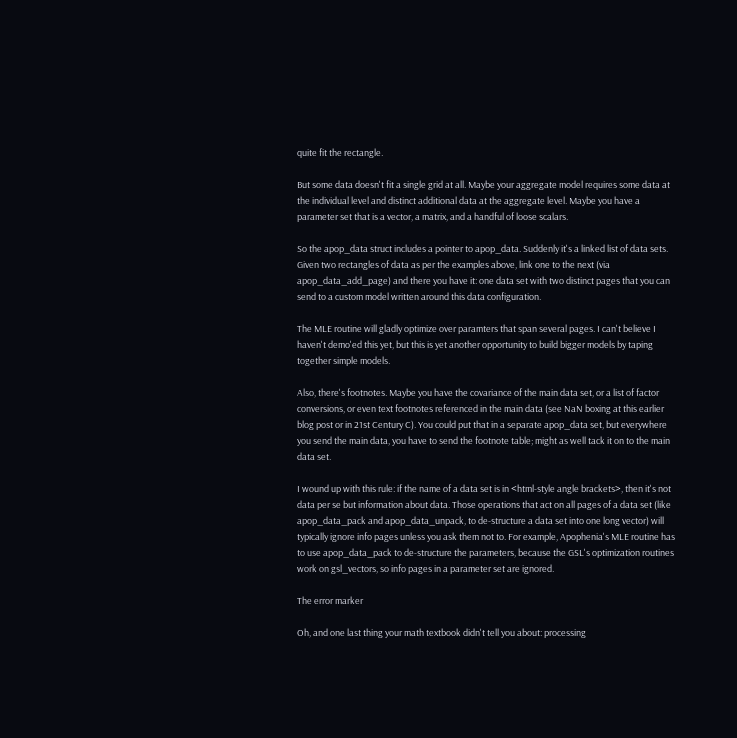quite fit the rectangle.

But some data doesn't fit a single grid at all. Maybe your aggregate model requires some data at the individual level and distinct additional data at the aggregate level. Maybe you have a parameter set that is a vector, a matrix, and a handful of loose scalars.

So the apop_data struct includes a pointer to apop_data. Suddenly it's a linked list of data sets. Given two rectangles of data as per the examples above, link one to the next (via apop_data_add_page) and there you have it: one data set with two distinct pages that you can send to a custom model written around this data configuration.

The MLE routine will gladly optimize over paramters that span several pages. I can't believe I haven't demo'ed this yet, but this is yet another opportunity to build bigger models by taping together simple models.

Also, there's footnotes. Maybe you have the covariance of the main data set, or a list of factor conversions, or even text footnotes referenced in the main data (see NaN boxing at this earlier blog post or in 21st Century C). You could put that in a separate apop_data set, but everywhere you send the main data, you have to send the footnote table; might as well tack it on to the main data set.

I wound up with this rule: if the name of a data set is in <html-style angle brackets>, then it's not data per se but information about data. Those operations that act on all pages of a data set (like apop_data_pack and apop_data_unpack, to de-structure a data set into one long vector) will typically ignore info pages unless you ask them not to. For example, Apophenia's MLE routine has to use apop_data_pack to de-structure the parameters, because the GSL's optimization routines work on gsl_vectors, so info pages in a parameter set are ignored.

The error marker

Oh, and one last thing your math textbook didn't tell you about: processing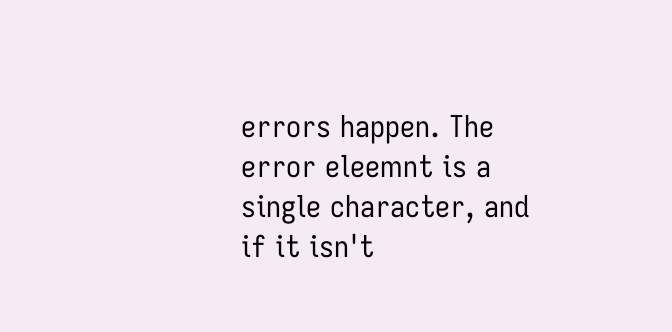errors happen. The error eleemnt is a single character, and if it isn't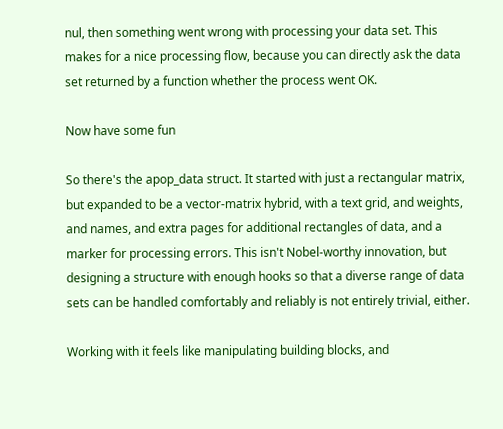nul, then something went wrong with processing your data set. This makes for a nice processing flow, because you can directly ask the data set returned by a function whether the process went OK.

Now have some fun

So there's the apop_data struct. It started with just a rectangular matrix, but expanded to be a vector-matrix hybrid, with a text grid, and weights, and names, and extra pages for additional rectangles of data, and a marker for processing errors. This isn't Nobel-worthy innovation, but designing a structure with enough hooks so that a diverse range of data sets can be handled comfortably and reliably is not entirely trivial, either.

Working with it feels like manipulating building blocks, and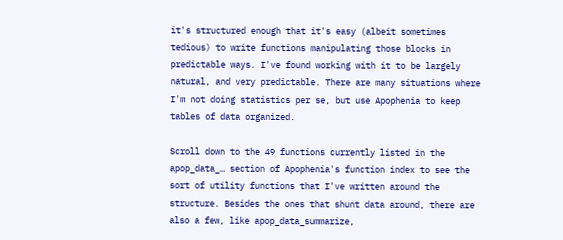it's structured enough that it's easy (albeit sometimes tedious) to write functions manipulating those blocks in predictable ways. I've found working with it to be largely natural, and very predictable. There are many situations where I'm not doing statistics per se, but use Apophenia to keep tables of data organized.

Scroll down to the 49 functions currently listed in the apop_data_… section of Apophenia's function index to see the sort of utility functions that I've written around the structure. Besides the ones that shunt data around, there are also a few, like apop_data_summarize,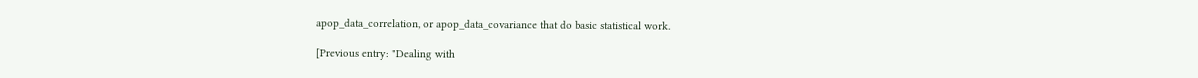apop_data_correlation, or apop_data_covariance that do basic statistical work.

[Previous entry: "Dealing with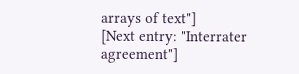arrays of text"]
[Next entry: "Interrater agreement"]